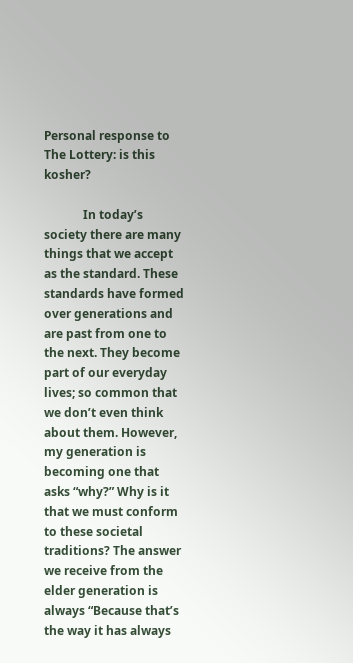Personal response to The Lottery: is this kosher?

             In today’s society there are many things that we accept as the standard. These standards have formed over generations and are past from one to the next. They become part of our everyday lives; so common that we don’t even think about them. However, my generation is becoming one that asks “why?” Why is it that we must conform to these societal traditions? The answer we receive from the elder generation is always “Because that’s the way it has always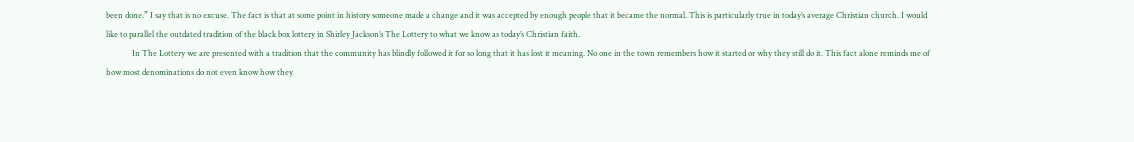been done.” I say that is no excuse. The fact is that at some point in history someone made a change and it was accepted by enough people that it became the normal. This is particularly true in today’s average Christian church. I would like to parallel the outdated tradition of the black box lottery in Shirley Jackson’s The Lottery to what we know as today’s Christian faith.
             In The Lottery we are presented with a tradition that the community has blindly followed it for so long that it has lost it meaning. No one in the town remembers how it started or why they still do it. This fact alone reminds me of how most denominations do not even know how they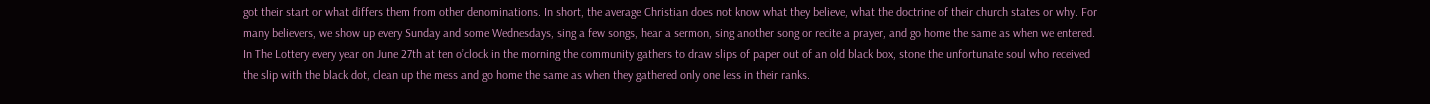got their start or what differs them from other denominations. In short, the average Christian does not know what they believe, what the doctrine of their church states or why. For many believers, we show up every Sunday and some Wednesdays, sing a few songs, hear a sermon, sing another song or recite a prayer, and go home the same as when we entered. In The Lottery every year on June 27th at ten o’clock in the morning the community gathers to draw slips of paper out of an old black box, stone the unfortunate soul who received the slip with the black dot, clean up the mess and go home the same as when they gathered only one less in their ranks.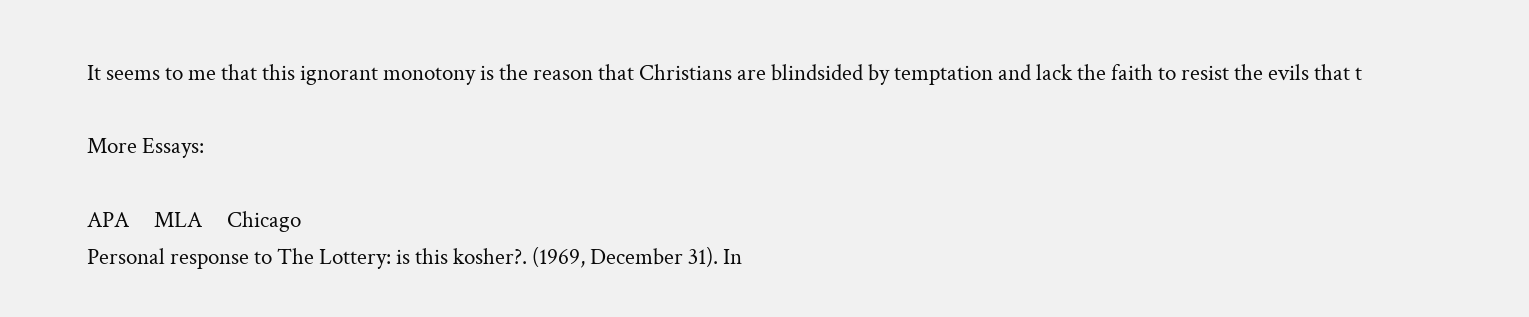It seems to me that this ignorant monotony is the reason that Christians are blindsided by temptation and lack the faith to resist the evils that t

More Essays:

APA     MLA     Chicago
Personal response to The Lottery: is this kosher?. (1969, December 31). In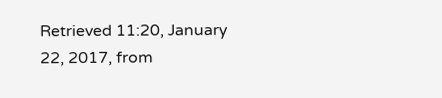Retrieved 11:20, January 22, 2017, from